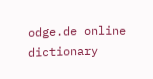odge.de online dictionary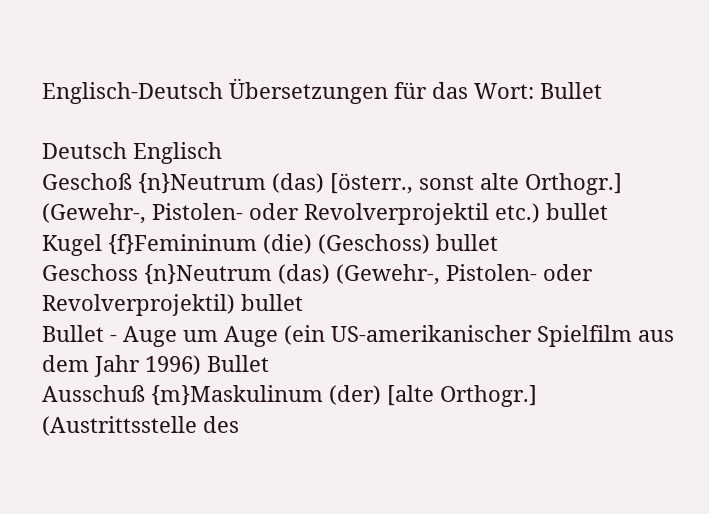Englisch-Deutsch Übersetzungen für das Wort: Bullet

Deutsch Englisch
Geschoß {n}Neutrum (das) [österr., sonst alte Orthogr.] (Gewehr-, Pistolen- oder Revolverprojektil etc.) bullet
Kugel {f}Femininum (die) (Geschoss) bullet
Geschoss {n}Neutrum (das) (Gewehr-, Pistolen- oder Revolverprojektil) bullet
Bullet - Auge um Auge (ein US-amerikanischer Spielfilm aus dem Jahr 1996) Bullet
Ausschuß {m}Maskulinum (der) [alte Orthogr.] (Austrittsstelle des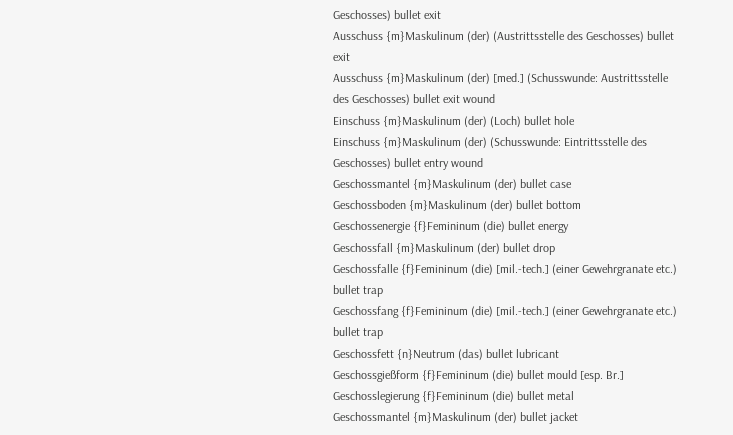Geschosses) bullet exit
Ausschuss {m}Maskulinum (der) (Austrittsstelle des Geschosses) bullet exit
Ausschuss {m}Maskulinum (der) [med.] (Schusswunde: Austrittsstelle des Geschosses) bullet exit wound
Einschuss {m}Maskulinum (der) (Loch) bullet hole
Einschuss {m}Maskulinum (der) (Schusswunde: Eintrittsstelle des Geschosses) bullet entry wound
Geschossmantel {m}Maskulinum (der) bullet case
Geschossboden {m}Maskulinum (der) bullet bottom
Geschossenergie {f}Femininum (die) bullet energy
Geschossfall {m}Maskulinum (der) bullet drop
Geschossfalle {f}Femininum (die) [mil.-tech.] (einer Gewehrgranate etc.) bullet trap
Geschossfang {f}Femininum (die) [mil.-tech.] (einer Gewehrgranate etc.) bullet trap
Geschossfett {n}Neutrum (das) bullet lubricant
Geschossgießform {f}Femininum (die) bullet mould [esp. Br.]
Geschosslegierung {f}Femininum (die) bullet metal
Geschossmantel {m}Maskulinum (der) bullet jacket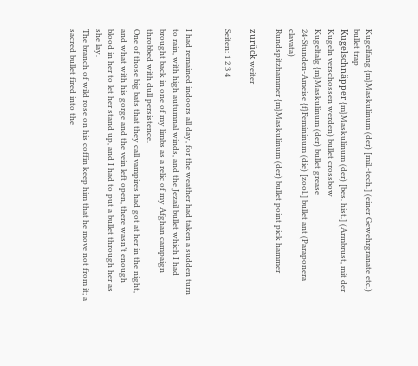Kugelfang {m}Maskulinum (der) [mil.-tech.] (einer Gewehrgranate etc.) bullet trap
Kugelschnäpper {m}Maskulinum (der) [bes. hist.] (Armbrust, mit der Kugeln verschossen werden) bullet crossbow
Kugeltalg {m}Maskulinum (der) bullet grease
24-Stunden-Ameise {f}Femininum (die) [zool.] bullet ant (Paraponera clavata)
Rundspitzhammer {m}Maskulinum (der) bullet point pick hammer

zurück weiter

Seiten: 1 2 3 4


I had remained indoors all day, for the weather had taken a sudden turn to rain, with high autumnal winds, and the Jezail bullet which I had brought back in one of my limbs as a relic of my Afghan campaign throbbed with dull persistence.
One of those big bats that they call vampires had got at her in the night, and what with his gorge and the vein left open, there wasn’t enough blood in her to let her stand up, and I had to put a bullet through her as she lay.
The branch of wild rose on his coffin keep him that he move not from it; a sacred bullet fired into the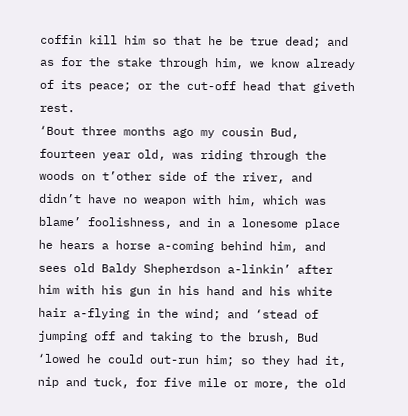coffin kill him so that he be true dead; and as for the stake through him, we know already of its peace; or the cut-off head that giveth rest.
‘Bout three months ago my cousin Bud, fourteen year old, was riding through the woods on t’other side of the river, and didn’t have no weapon with him, which was blame’ foolishness, and in a lonesome place he hears a horse a-coming behind him, and sees old Baldy Shepherdson a-linkin’ after him with his gun in his hand and his white hair a-flying in the wind; and ‘stead of jumping off and taking to the brush, Bud ‘lowed he could out-run him; so they had it, nip and tuck, for five mile or more, the old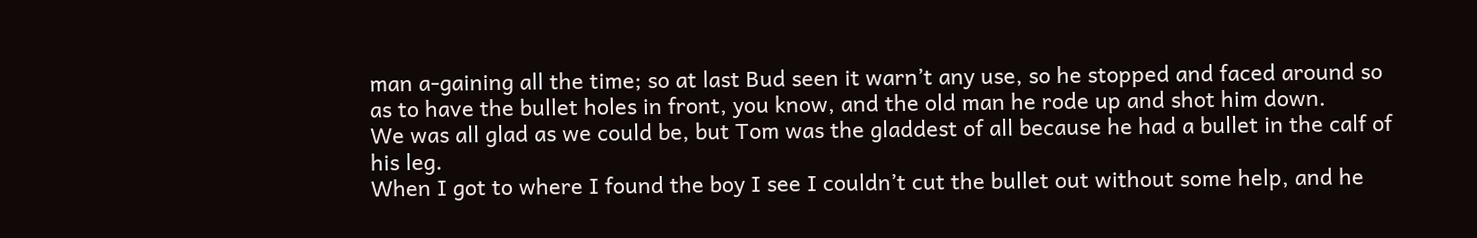man a-gaining all the time; so at last Bud seen it warn’t any use, so he stopped and faced around so as to have the bullet holes in front, you know, and the old man he rode up and shot him down.
We was all glad as we could be, but Tom was the gladdest of all because he had a bullet in the calf of his leg.
When I got to where I found the boy I see I couldn’t cut the bullet out without some help, and he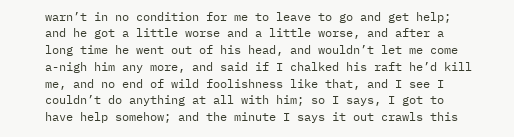warn’t in no condition for me to leave to go and get help; and he got a little worse and a little worse, and after a long time he went out of his head, and wouldn’t let me come a-nigh him any more, and said if I chalked his raft he’d kill me, and no end of wild foolishness like that, and I see I couldn’t do anything at all with him; so I says, I got to have help somehow; and the minute I says it out crawls this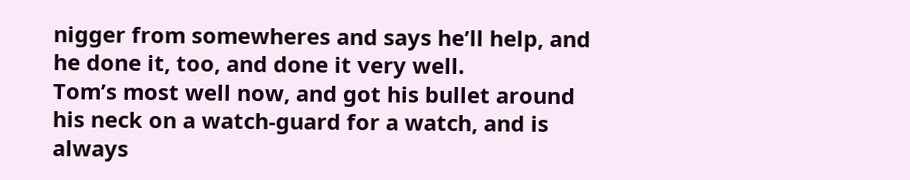nigger from somewheres and says he’ll help, and he done it, too, and done it very well.
Tom’s most well now, and got his bullet around his neck on a watch-guard for a watch, and is always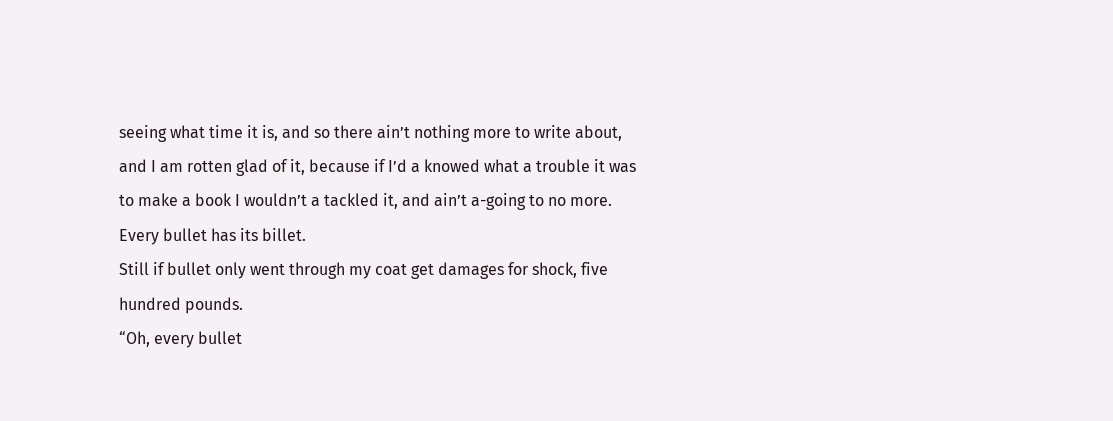seeing what time it is, and so there ain’t nothing more to write about, and I am rotten glad of it, because if I’d a knowed what a trouble it was to make a book I wouldn’t a tackled it, and ain’t a-going to no more.
Every bullet has its billet.
Still if bullet only went through my coat get damages for shock, five hundred pounds.
“Oh, every bullet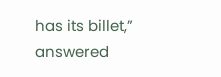has its billet,” answered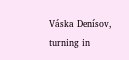Váska Denísov, turning in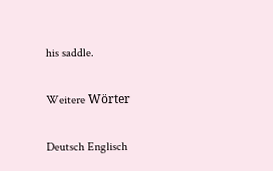his saddle.

Weitere Wörter

Deutsch Englisch